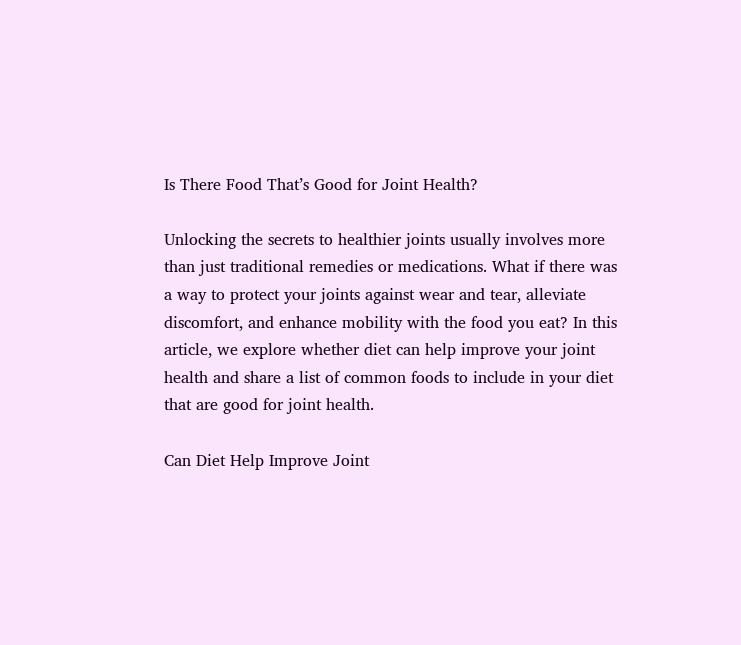Is There Food That’s Good for Joint Health?

Unlocking the secrets to healthier joints usually involves more than just traditional remedies or medications. What if there was a way to protect your joints against wear and tear, alleviate discomfort, and enhance mobility with the food you eat? In this article, we explore whether diet can help improve your joint health and share a list of common foods to include in your diet that are good for joint health.

Can Diet Help Improve Joint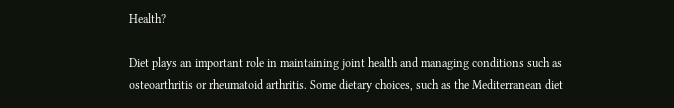Health?

Diet plays an important role in maintaining joint health and managing conditions such as osteoarthritis or rheumatoid arthritis. Some dietary choices, such as the Mediterranean diet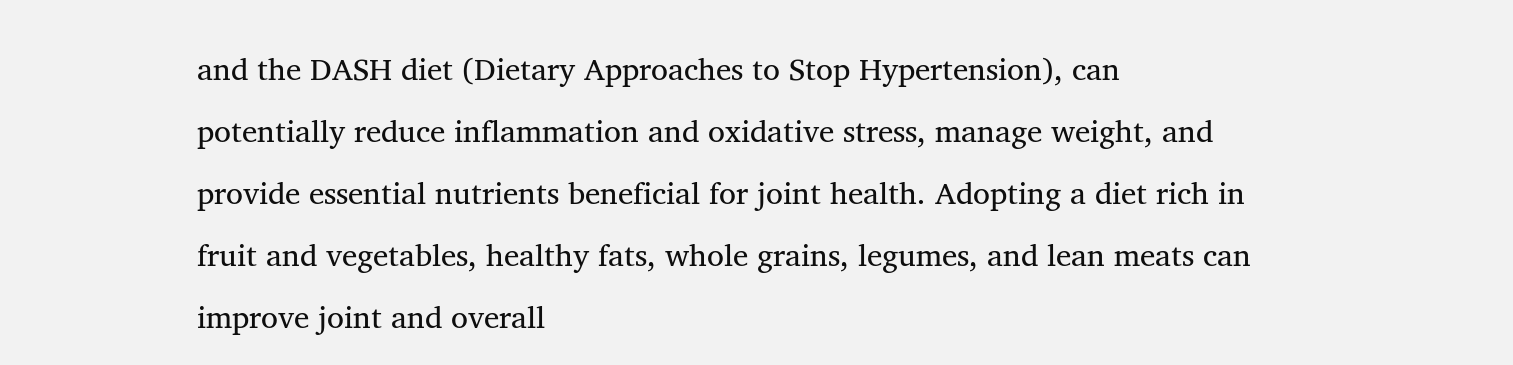and the DASH diet (Dietary Approaches to Stop Hypertension), can potentially reduce inflammation and oxidative stress, manage weight, and provide essential nutrients beneficial for joint health. Adopting a diet rich in fruit and vegetables, healthy fats, whole grains, legumes, and lean meats can improve joint and overall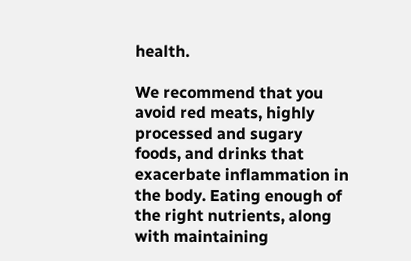health.

We recommend that you avoid red meats, highly processed and sugary foods, and drinks that exacerbate inflammation in the body. Eating enough of the right nutrients, along with maintaining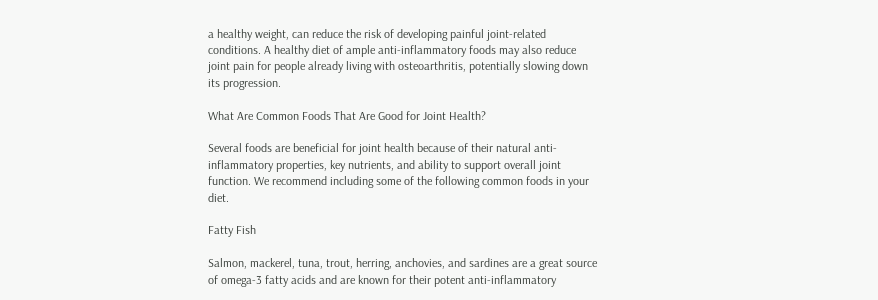a healthy weight, can reduce the risk of developing painful joint-related conditions. A healthy diet of ample anti-inflammatory foods may also reduce joint pain for people already living with osteoarthritis, potentially slowing down its progression.

What Are Common Foods That Are Good for Joint Health?

Several foods are beneficial for joint health because of their natural anti-inflammatory properties, key nutrients, and ability to support overall joint function. We recommend including some of the following common foods in your diet.

Fatty Fish

Salmon, mackerel, tuna, trout, herring, anchovies, and sardines are a great source of omega-3 fatty acids and are known for their potent anti-inflammatory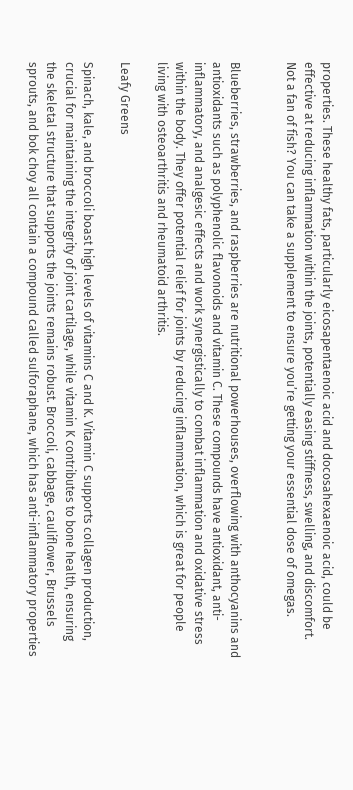properties. These healthy fats, particularly eicosapentaenoic acid and docosahexaenoic acid, could be effective at reducing inflammation within the joints, potentially easing stiffness, swelling, and discomfort. Not a fan of fish? You can take a supplement to ensure you’re getting your essential dose of omegas.


Blueberries, strawberries, and raspberries are nutritional powerhouses, overflowing with anthocyanins and antioxidants such as polyphenolic flavonoids and vitamin C. These compounds have antioxidant, anti-inflammatory, and analgesic effects and work synergistically to combat inflammation and oxidative stress within the body. They offer potential relief for joints by reducing inflammation, which is great for people living with osteoarthritis and rheumatoid arthritis.

Leafy Greens

Spinach, kale, and broccoli boast high levels of vitamins C and K. Vitamin C supports collagen production, crucial for maintaining the integrity of joint cartilage, while vitamin K contributes to bone health, ensuring the skeletal structure that supports the joints remains robust. Broccoli, cabbage, cauliflower, Brussels sprouts, and bok choy all contain a compound called sulforaphane, which has anti-inflammatory properties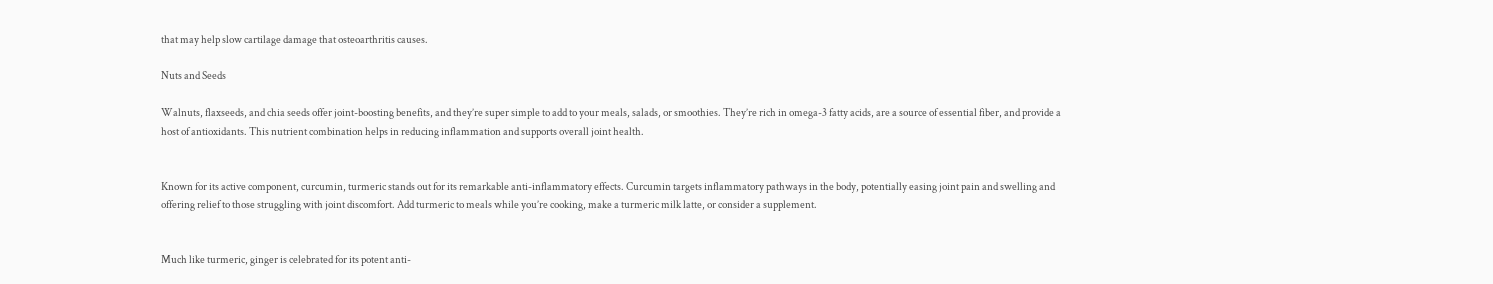that may help slow cartilage damage that osteoarthritis causes.

Nuts and Seeds

Walnuts, flaxseeds, and chia seeds offer joint-boosting benefits, and they’re super simple to add to your meals, salads, or smoothies. They’re rich in omega-3 fatty acids, are a source of essential fiber, and provide a host of antioxidants. This nutrient combination helps in reducing inflammation and supports overall joint health.


Known for its active component, curcumin, turmeric stands out for its remarkable anti-inflammatory effects. Curcumin targets inflammatory pathways in the body, potentially easing joint pain and swelling and offering relief to those struggling with joint discomfort. Add turmeric to meals while you’re cooking, make a turmeric milk latte, or consider a supplement.


Much like turmeric, ginger is celebrated for its potent anti-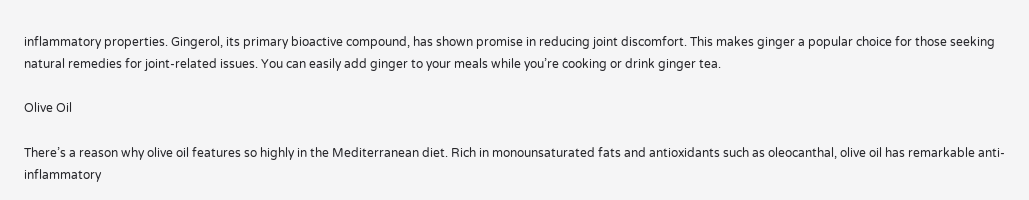inflammatory properties. Gingerol, its primary bioactive compound, has shown promise in reducing joint discomfort. This makes ginger a popular choice for those seeking natural remedies for joint-related issues. You can easily add ginger to your meals while you’re cooking or drink ginger tea.

Olive Oil

There’s a reason why olive oil features so highly in the Mediterranean diet. Rich in monounsaturated fats and antioxidants such as oleocanthal, olive oil has remarkable anti-inflammatory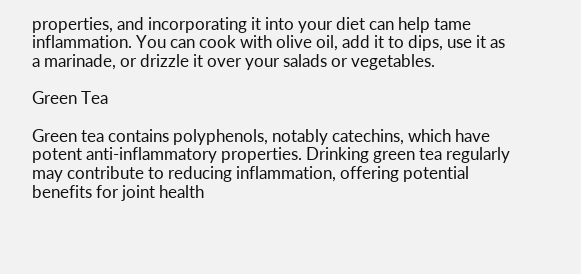properties, and incorporating it into your diet can help tame inflammation. You can cook with olive oil, add it to dips, use it as a marinade, or drizzle it over your salads or vegetables.

Green Tea

Green tea contains polyphenols, notably catechins, which have potent anti-inflammatory properties. Drinking green tea regularly may contribute to reducing inflammation, offering potential benefits for joint health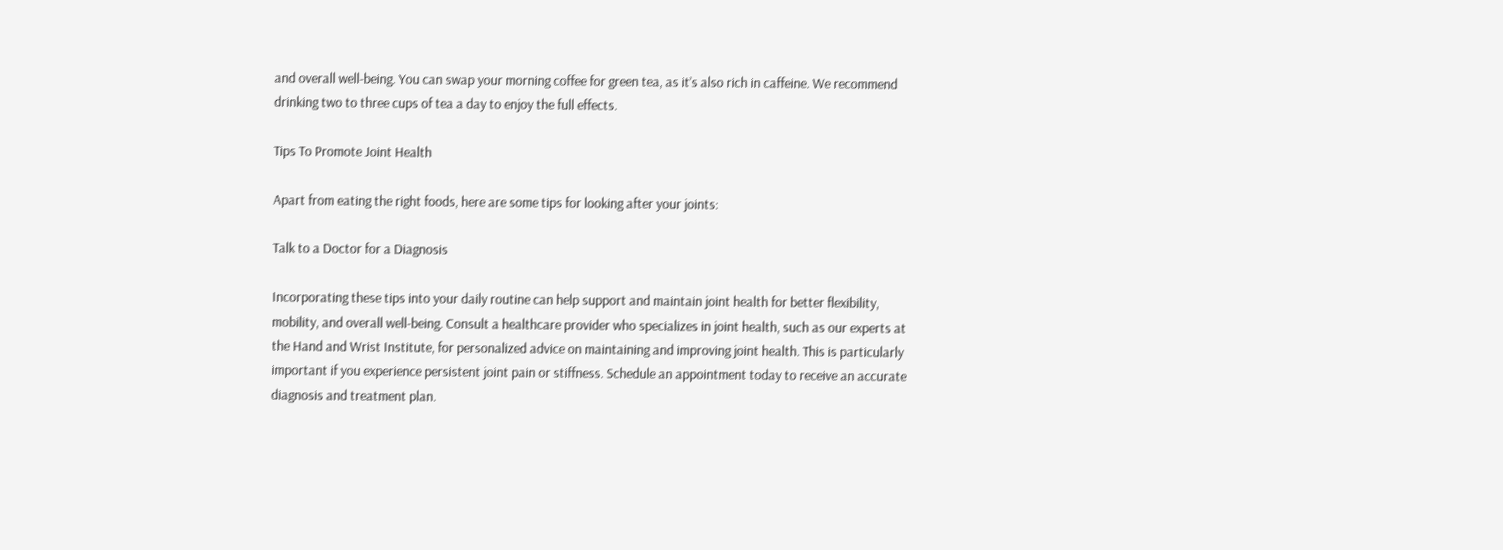and overall well-being. You can swap your morning coffee for green tea, as it’s also rich in caffeine. We recommend drinking two to three cups of tea a day to enjoy the full effects.

Tips To Promote Joint Health

Apart from eating the right foods, here are some tips for looking after your joints:

Talk to a Doctor for a Diagnosis

Incorporating these tips into your daily routine can help support and maintain joint health for better flexibility, mobility, and overall well-being. Consult a healthcare provider who specializes in joint health, such as our experts at the Hand and Wrist Institute, for personalized advice on maintaining and improving joint health. This is particularly important if you experience persistent joint pain or stiffness. Schedule an appointment today to receive an accurate diagnosis and treatment plan.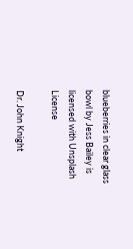blueberries in clear glass bowl by Jess Bailey is licensed with Unsplash License

Dr. John Knight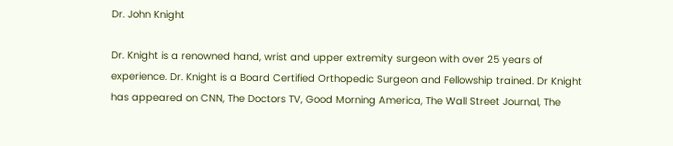Dr. John Knight

Dr. Knight is a renowned hand, wrist and upper extremity surgeon with over 25 years of experience. Dr. Knight is a Board Certified Orthopedic Surgeon and Fellowship trained. Dr Knight has appeared on CNN, The Doctors TV, Good Morning America, The Wall Street Journal, The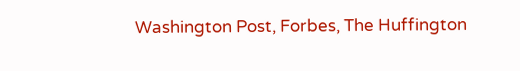Washington Post, Forbes, The Huffington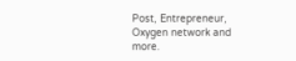Post, Entrepreneur, Oxygen network and more.